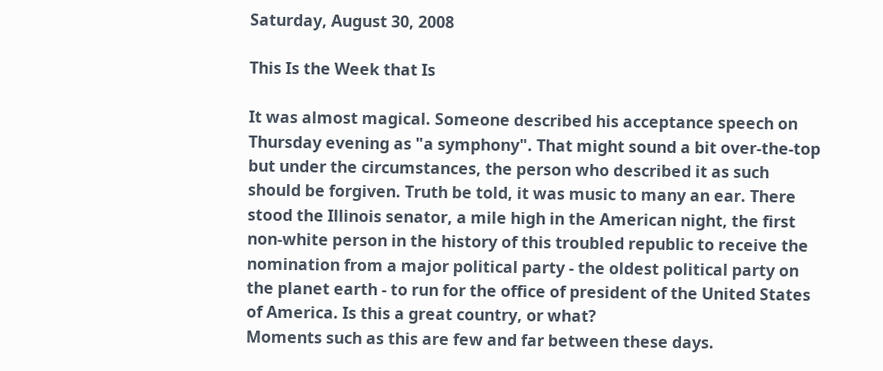Saturday, August 30, 2008

This Is the Week that Is

It was almost magical. Someone described his acceptance speech on Thursday evening as "a symphony". That might sound a bit over-the-top but under the circumstances, the person who described it as such should be forgiven. Truth be told, it was music to many an ear. There stood the Illinois senator, a mile high in the American night, the first non-white person in the history of this troubled republic to receive the nomination from a major political party - the oldest political party on the planet earth - to run for the office of president of the United States of America. Is this a great country, or what?
Moments such as this are few and far between these days.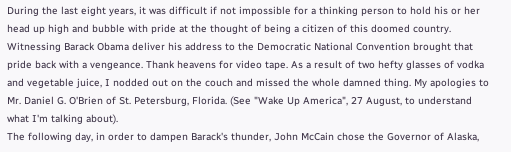During the last eight years, it was difficult if not impossible for a thinking person to hold his or her head up high and bubble with pride at the thought of being a citizen of this doomed country. Witnessing Barack Obama deliver his address to the Democratic National Convention brought that pride back with a vengeance. Thank heavens for video tape. As a result of two hefty glasses of vodka and vegetable juice, I nodded out on the couch and missed the whole damned thing. My apologies to Mr. Daniel G. O'Brien of St. Petersburg, Florida. (See "Wake Up America", 27 August, to understand what I'm talking about).
The following day, in order to dampen Barack's thunder, John McCain chose the Governor of Alaska,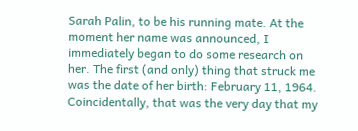Sarah Palin, to be his running mate. At the moment her name was announced, I immediately began to do some research on her. The first (and only) thing that struck me was the date of her birth: February 11, 1964. Coincidentally, that was the very day that my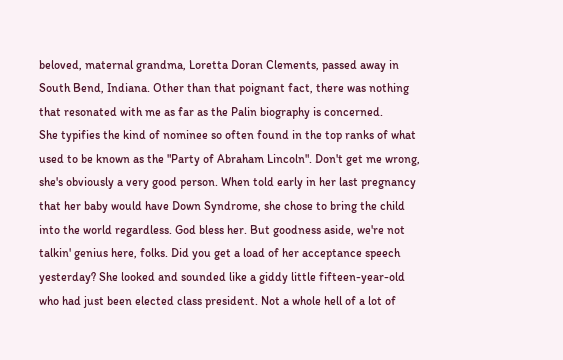beloved, maternal grandma, Loretta Doran Clements, passed away in South Bend, Indiana. Other than that poignant fact, there was nothing that resonated with me as far as the Palin biography is concerned.
She typifies the kind of nominee so often found in the top ranks of what used to be known as the "Party of Abraham Lincoln". Don't get me wrong, she's obviously a very good person. When told early in her last pregnancy that her baby would have Down Syndrome, she chose to bring the child into the world regardless. God bless her. But goodness aside, we're not talkin' genius here, folks. Did you get a load of her acceptance speech yesterday? She looked and sounded like a giddy little fifteen-year-old who had just been elected class president. Not a whole hell of a lot of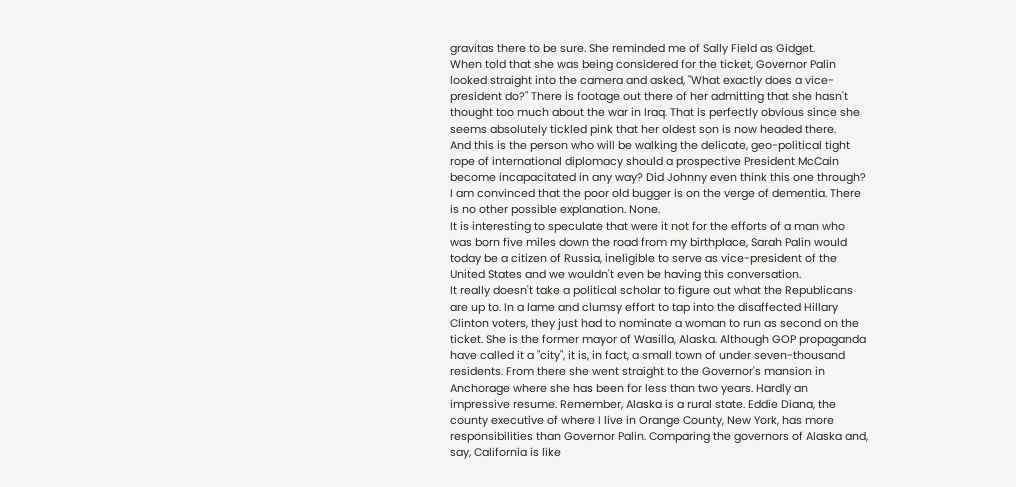gravitas there to be sure. She reminded me of Sally Field as Gidget.
When told that she was being considered for the ticket, Governor Palin looked straight into the camera and asked, "What exactly does a vice-president do?" There is footage out there of her admitting that she hasn't thought too much about the war in Iraq. That is perfectly obvious since she seems absolutely tickled pink that her oldest son is now headed there.
And this is the person who will be walking the delicate, geo-political tight rope of international diplomacy should a prospective President McCain become incapacitated in any way? Did Johnny even think this one through? I am convinced that the poor old bugger is on the verge of dementia. There is no other possible explanation. None.
It is interesting to speculate that were it not for the efforts of a man who was born five miles down the road from my birthplace, Sarah Palin would today be a citizen of Russia, ineligible to serve as vice-president of the United States and we wouldn't even be having this conversation.
It really doesn't take a political scholar to figure out what the Republicans are up to. In a lame and clumsy effort to tap into the disaffected Hillary Clinton voters, they just had to nominate a woman to run as second on the ticket. She is the former mayor of Wasilla, Alaska. Although GOP propaganda have called it a "city", it is, in fact, a small town of under seven-thousand residents. From there she went straight to the Governor's mansion in Anchorage where she has been for less than two years. Hardly an impressive resume. Remember, Alaska is a rural state. Eddie Diana, the county executive of where I live in Orange County, New York, has more responsibilities than Governor Palin. Comparing the governors of Alaska and, say, California is like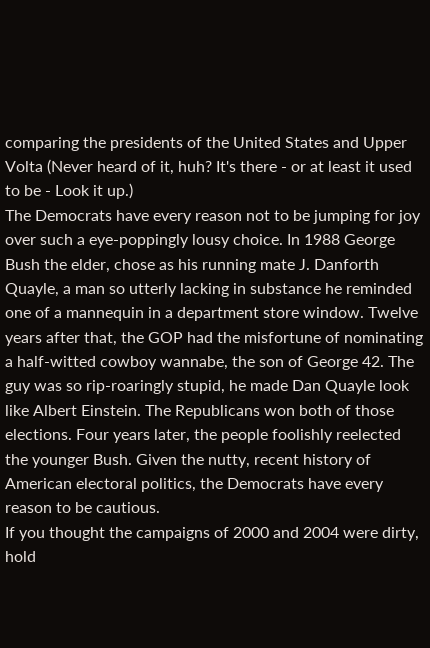comparing the presidents of the United States and Upper Volta (Never heard of it, huh? It's there - or at least it used to be - Look it up.)
The Democrats have every reason not to be jumping for joy over such a eye-poppingly lousy choice. In 1988 George Bush the elder, chose as his running mate J. Danforth Quayle, a man so utterly lacking in substance he reminded one of a mannequin in a department store window. Twelve years after that, the GOP had the misfortune of nominating a half-witted cowboy wannabe, the son of George 42. The guy was so rip-roaringly stupid, he made Dan Quayle look like Albert Einstein. The Republicans won both of those elections. Four years later, the people foolishly reelected the younger Bush. Given the nutty, recent history of American electoral politics, the Democrats have every reason to be cautious.
If you thought the campaigns of 2000 and 2004 were dirty, hold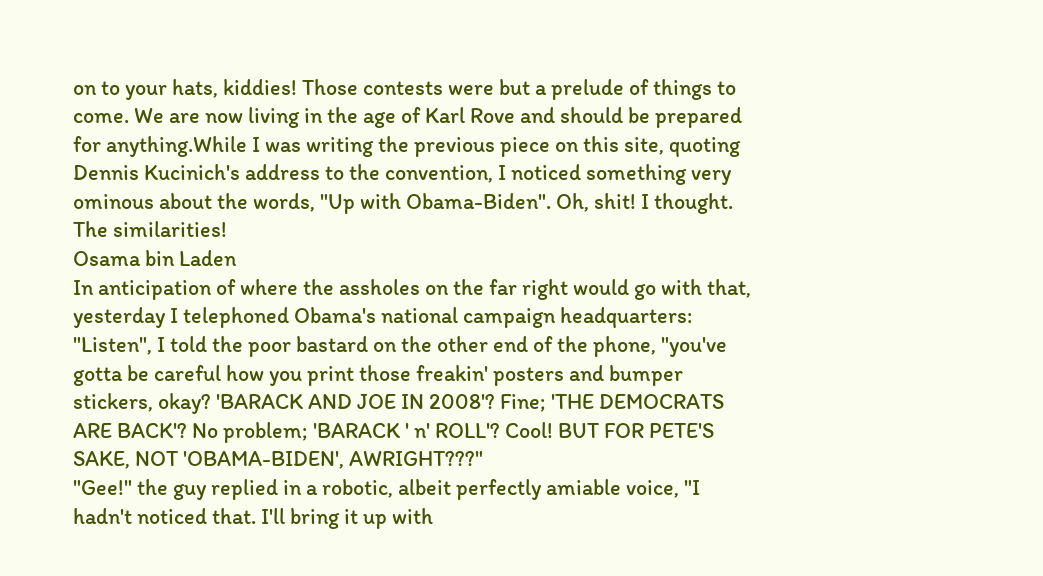on to your hats, kiddies! Those contests were but a prelude of things to come. We are now living in the age of Karl Rove and should be prepared for anything.While I was writing the previous piece on this site, quoting Dennis Kucinich's address to the convention, I noticed something very ominous about the words, "Up with Obama-Biden". Oh, shit! I thought. The similarities!
Osama bin Laden
In anticipation of where the assholes on the far right would go with that, yesterday I telephoned Obama's national campaign headquarters:
"Listen", I told the poor bastard on the other end of the phone, "you've gotta be careful how you print those freakin' posters and bumper stickers, okay? 'BARACK AND JOE IN 2008'? Fine; 'THE DEMOCRATS ARE BACK'? No problem; 'BARACK ' n' ROLL'? Cool! BUT FOR PETE'S SAKE, NOT 'OBAMA-BIDEN', AWRIGHT???"
"Gee!" the guy replied in a robotic, albeit perfectly amiable voice, "I hadn't noticed that. I'll bring it up with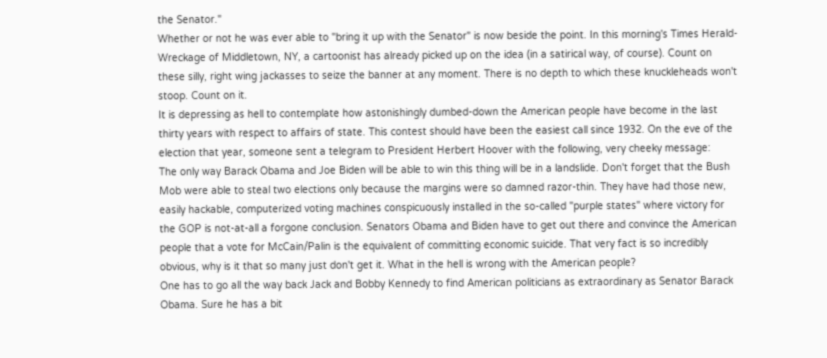the Senator."
Whether or not he was ever able to "bring it up with the Senator" is now beside the point. In this morning's Times Herald-Wreckage of Middletown, NY, a cartoonist has already picked up on the idea (in a satirical way, of course). Count on these silly, right wing jackasses to seize the banner at any moment. There is no depth to which these knuckleheads won't stoop. Count on it.
It is depressing as hell to contemplate how astonishingly dumbed-down the American people have become in the last thirty years with respect to affairs of state. This contest should have been the easiest call since 1932. On the eve of the election that year, someone sent a telegram to President Herbert Hoover with the following, very cheeky message:
The only way Barack Obama and Joe Biden will be able to win this thing will be in a landslide. Don't forget that the Bush Mob were able to steal two elections only because the margins were so damned razor-thin. They have had those new, easily hackable, computerized voting machines conspicuously installed in the so-called "purple states" where victory for the GOP is not-at-all a forgone conclusion. Senators Obama and Biden have to get out there and convince the American people that a vote for McCain/Palin is the equivalent of committing economic suicide. That very fact is so incredibly obvious, why is it that so many just don't get it. What in the hell is wrong with the American people?
One has to go all the way back Jack and Bobby Kennedy to find American politicians as extraordinary as Senator Barack Obama. Sure he has a bit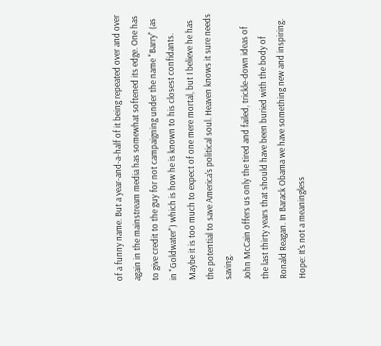of a funny name. But a year-and-a-half of it being repeated over and over again in the mainstream media has somewhat softened its edge. One has to give credit to the guy for not campaigning under the name "Barry" (as in "Goldwater") which is how he is known to his closest confidants. Maybe it is too much to expect of one mere mortal, but I believe he has the potential to save America's political soul. Heaven knows it sure needs saving.
John McCain offers us only the tired and failed, trickle-down ideas of the last thirty years that should have been buried with the body of Ronald Reagan. In Barack Obama we have something new and inspiring. Hope: It's not a meaningless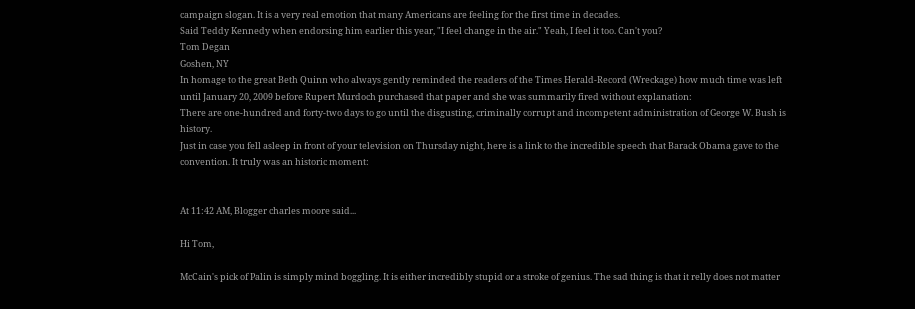campaign slogan. It is a very real emotion that many Americans are feeling for the first time in decades.
Said Teddy Kennedy when endorsing him earlier this year, "I feel change in the air." Yeah, I feel it too. Can't you?
Tom Degan
Goshen, NY
In homage to the great Beth Quinn who always gently reminded the readers of the Times Herald-Record (Wreckage) how much time was left until January 20, 2009 before Rupert Murdoch purchased that paper and she was summarily fired without explanation:
There are one-hundred and forty-two days to go until the disgusting, criminally corrupt and incompetent administration of George W. Bush is history.
Just in case you fell asleep in front of your television on Thursday night, here is a link to the incredible speech that Barack Obama gave to the convention. It truly was an historic moment:


At 11:42 AM, Blogger charles moore said...

Hi Tom,

McCain's pick of Palin is simply mind boggling. It is either incredibly stupid or a stroke of genius. The sad thing is that it relly does not matter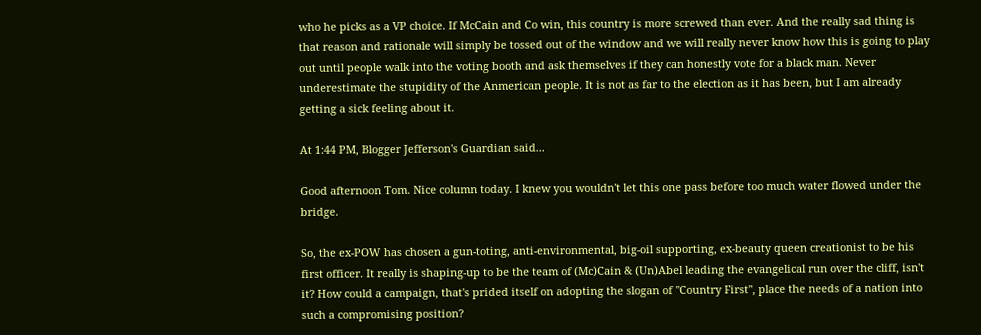who he picks as a VP choice. If McCain and Co win, this country is more screwed than ever. And the really sad thing is that reason and rationale will simply be tossed out of the window and we will really never know how this is going to play out until people walk into the voting booth and ask themselves if they can honestly vote for a black man. Never underestimate the stupidity of the Anmerican people. It is not as far to the election as it has been, but I am already getting a sick feeling about it.

At 1:44 PM, Blogger Jefferson's Guardian said...

Good afternoon Tom. Nice column today. I knew you wouldn't let this one pass before too much water flowed under the bridge.

So, the ex-POW has chosen a gun-toting, anti-environmental, big-oil supporting, ex-beauty queen creationist to be his first officer. It really is shaping-up to be the team of (Mc)Cain & (Un)Abel leading the evangelical run over the cliff, isn't it? How could a campaign, that's prided itself on adopting the slogan of "Country First", place the needs of a nation into such a compromising position?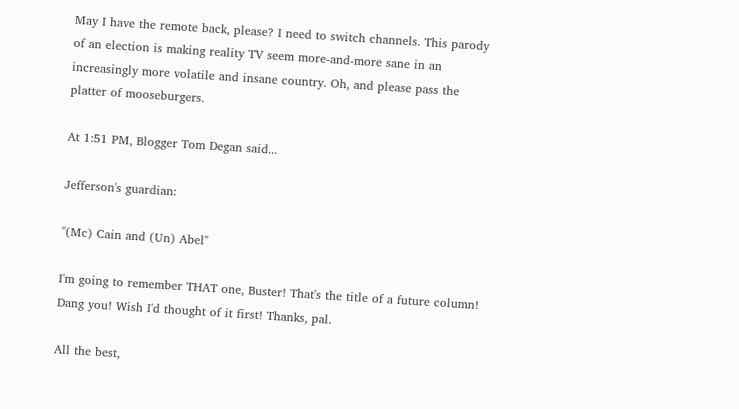May I have the remote back, please? I need to switch channels. This parody of an election is making reality TV seem more-and-more sane in an increasingly more volatile and insane country. Oh, and please pass the platter of mooseburgers.

At 1:51 PM, Blogger Tom Degan said...

Jefferson's guardian:

"(Mc) Cain and (Un) Abel"

I'm going to remember THAT one, Buster! That's the title of a future column! Dang you! Wish I'd thought of it first! Thanks, pal.

All the best,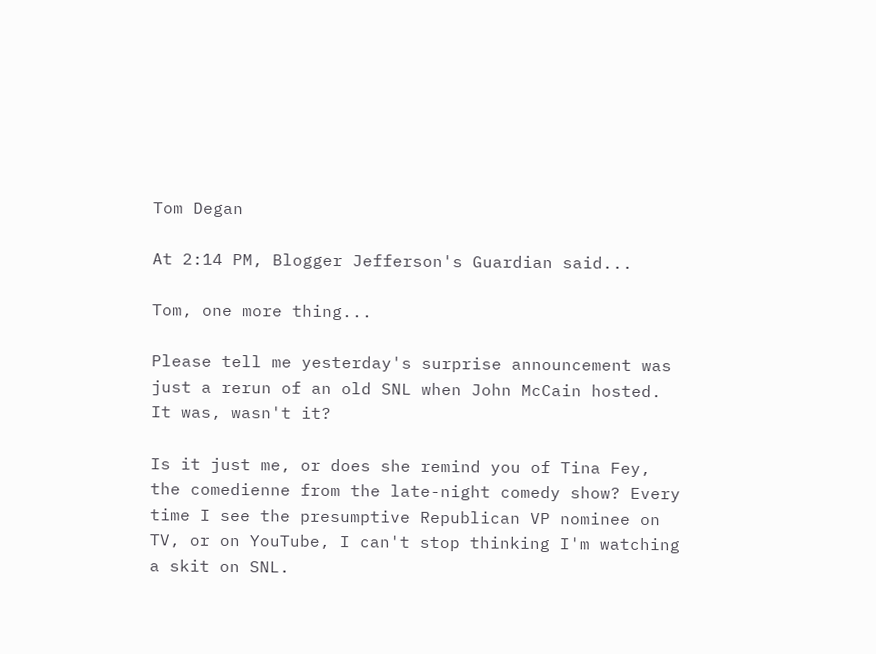Tom Degan

At 2:14 PM, Blogger Jefferson's Guardian said...

Tom, one more thing...

Please tell me yesterday's surprise announcement was just a rerun of an old SNL when John McCain hosted. It was, wasn't it?

Is it just me, or does she remind you of Tina Fey, the comedienne from the late-night comedy show? Every time I see the presumptive Republican VP nominee on TV, or on YouTube, I can't stop thinking I'm watching a skit on SNL.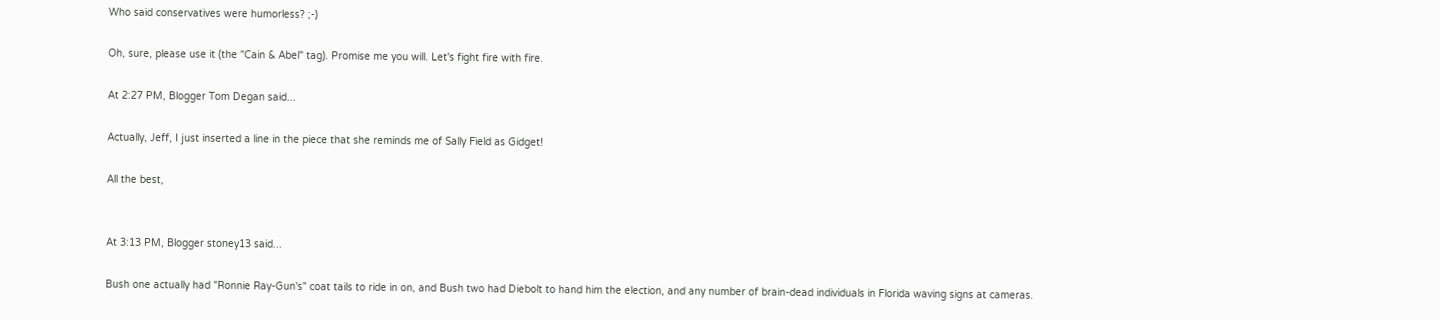Who said conservatives were humorless? ;-)

Oh, sure, please use it (the "Cain & Abel" tag). Promise me you will. Let's fight fire with fire.

At 2:27 PM, Blogger Tom Degan said...

Actually, Jeff, I just inserted a line in the piece that she reminds me of Sally Field as Gidget!

All the best,


At 3:13 PM, Blogger stoney13 said...

Bush one actually had "Ronnie Ray-Gun's" coat tails to ride in on, and Bush two had Diebolt to hand him the election, and any number of brain-dead individuals in Florida waving signs at cameras.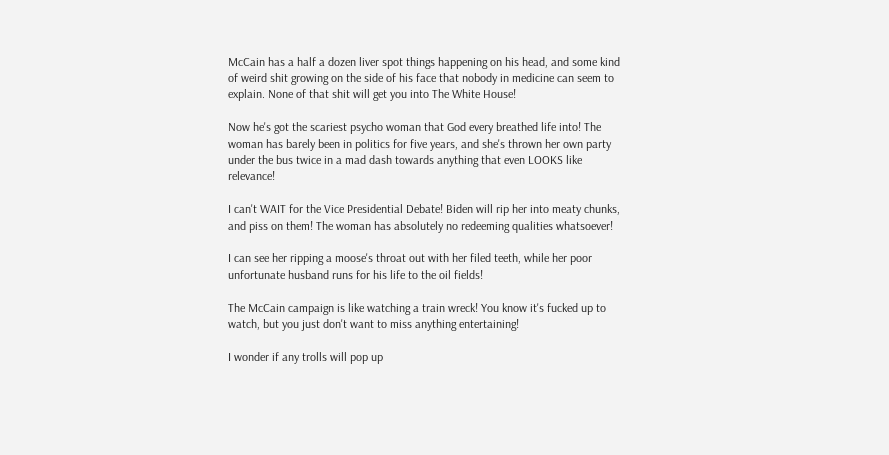McCain has a half a dozen liver spot things happening on his head, and some kind of weird shit growing on the side of his face that nobody in medicine can seem to explain. None of that shit will get you into The White House!

Now he's got the scariest psycho woman that God every breathed life into! The woman has barely been in politics for five years, and she's thrown her own party under the bus twice in a mad dash towards anything that even LOOKS like relevance!

I can't WAIT for the Vice Presidential Debate! Biden will rip her into meaty chunks, and piss on them! The woman has absolutely no redeeming qualities whatsoever!

I can see her ripping a moose's throat out with her filed teeth, while her poor unfortunate husband runs for his life to the oil fields!

The McCain campaign is like watching a train wreck! You know it's fucked up to watch, but you just don't want to miss anything entertaining!

I wonder if any trolls will pop up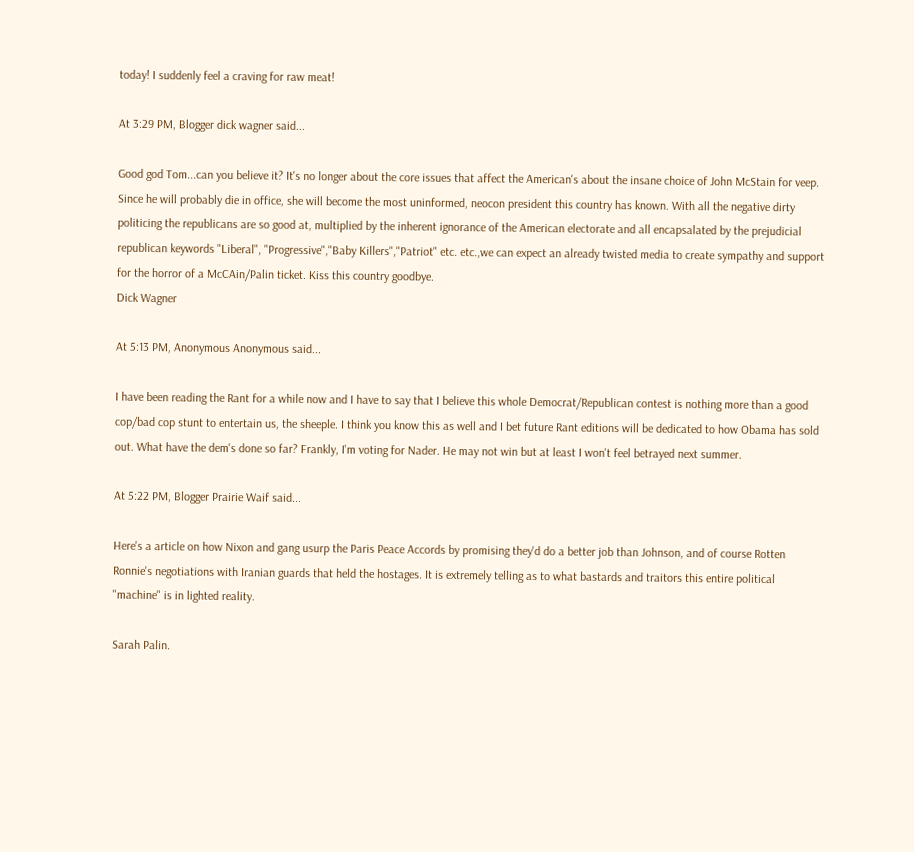today! I suddenly feel a craving for raw meat!

At 3:29 PM, Blogger dick wagner said...

Good god Tom...can you believe it? It's no longer about the core issues that affect the American's about the insane choice of John McStain for veep. Since he will probably die in office, she will become the most uninformed, neocon president this country has known. With all the negative dirty politicing the republicans are so good at, multiplied by the inherent ignorance of the American electorate and all encapsalated by the prejudicial republican keywords "Liberal", "Progressive","Baby Killers","Patriot" etc. etc.,we can expect an already twisted media to create sympathy and support for the horror of a McCAin/Palin ticket. Kiss this country goodbye.
Dick Wagner

At 5:13 PM, Anonymous Anonymous said...

I have been reading the Rant for a while now and I have to say that I believe this whole Democrat/Republican contest is nothing more than a good cop/bad cop stunt to entertain us, the sheeple. I think you know this as well and I bet future Rant editions will be dedicated to how Obama has sold out. What have the dem's done so far? Frankly, I'm voting for Nader. He may not win but at least I won't feel betrayed next summer.

At 5:22 PM, Blogger Prairie Waif said...

Here's a article on how Nixon and gang usurp the Paris Peace Accords by promising they'd do a better job than Johnson, and of course Rotten Ronnie's negotiations with Iranian guards that held the hostages. It is extremely telling as to what bastards and traitors this entire political "machine" is in lighted reality.

Sarah Palin.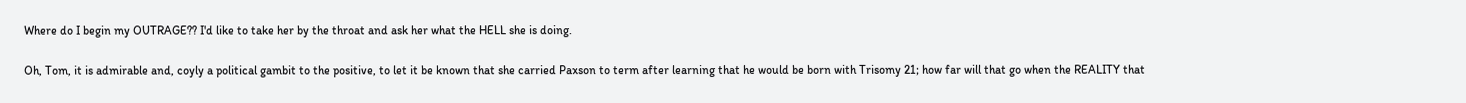Where do I begin my OUTRAGE?? I'd like to take her by the throat and ask her what the HELL she is doing.

Oh, Tom, it is admirable and, coyly a political gambit to the positive, to let it be known that she carried Paxson to term after learning that he would be born with Trisomy 21; how far will that go when the REALITY that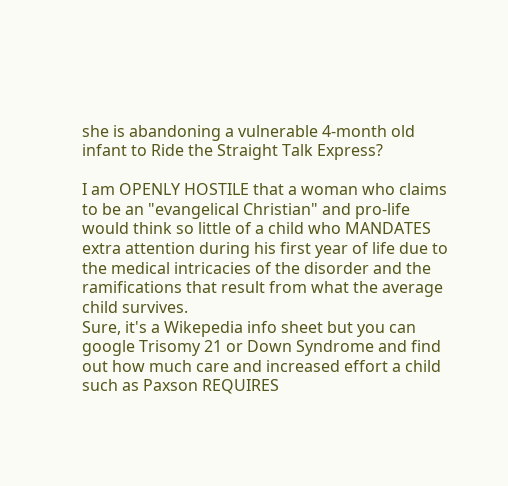she is abandoning a vulnerable 4-month old infant to Ride the Straight Talk Express?

I am OPENLY HOSTILE that a woman who claims to be an "evangelical Christian" and pro-life would think so little of a child who MANDATES extra attention during his first year of life due to the medical intricacies of the disorder and the ramifications that result from what the average child survives.
Sure, it's a Wikepedia info sheet but you can google Trisomy 21 or Down Syndrome and find out how much care and increased effort a child such as Paxson REQUIRES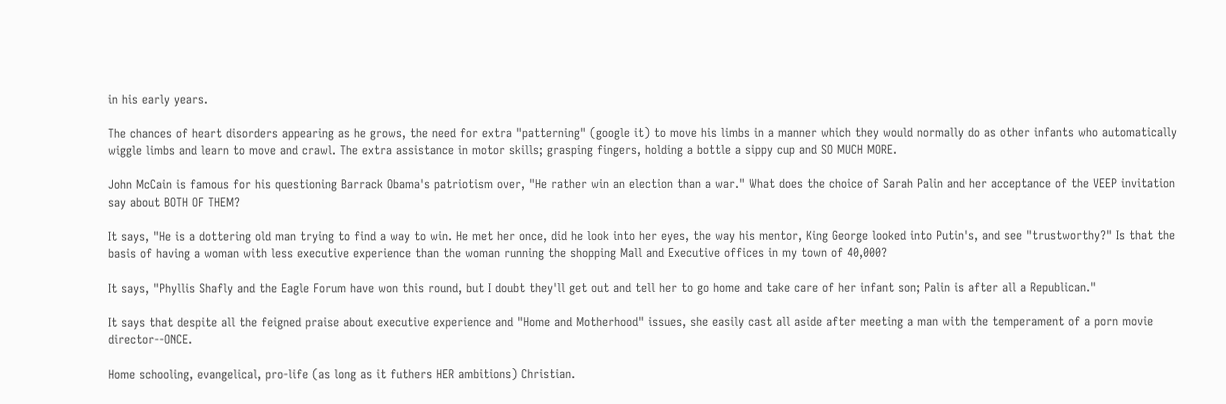in his early years.

The chances of heart disorders appearing as he grows, the need for extra "patterning" (google it) to move his limbs in a manner which they would normally do as other infants who automatically wiggle limbs and learn to move and crawl. The extra assistance in motor skills; grasping fingers, holding a bottle a sippy cup and SO MUCH MORE.

John McCain is famous for his questioning Barrack Obama's patriotism over, "He rather win an election than a war." What does the choice of Sarah Palin and her acceptance of the VEEP invitation say about BOTH OF THEM?

It says, "He is a dottering old man trying to find a way to win. He met her once, did he look into her eyes, the way his mentor, King George looked into Putin's, and see "trustworthy?" Is that the basis of having a woman with less executive experience than the woman running the shopping Mall and Executive offices in my town of 40,000?

It says, "Phyllis Shafly and the Eagle Forum have won this round, but I doubt they'll get out and tell her to go home and take care of her infant son; Palin is after all a Republican."

It says that despite all the feigned praise about executive experience and "Home and Motherhood" issues, she easily cast all aside after meeting a man with the temperament of a porn movie director--ONCE.

Home schooling, evangelical, pro-life (as long as it futhers HER ambitions) Christian.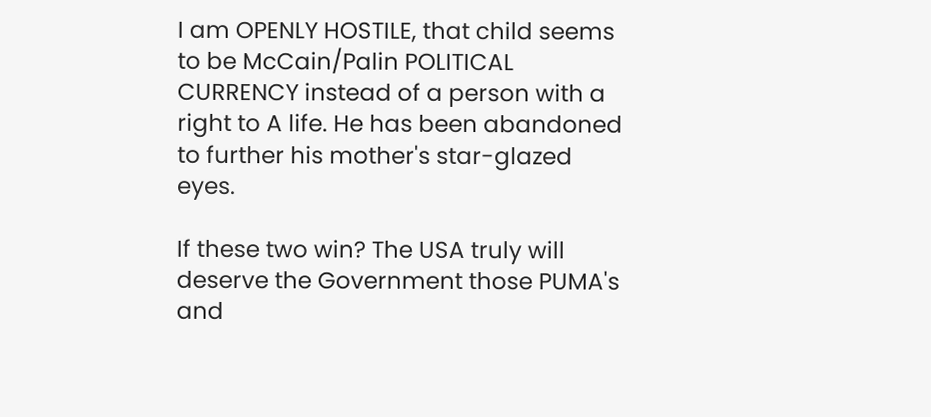I am OPENLY HOSTILE, that child seems to be McCain/Palin POLITICAL CURRENCY instead of a person with a right to A life. He has been abandoned to further his mother's star-glazed eyes.

If these two win? The USA truly will deserve the Government those PUMA's and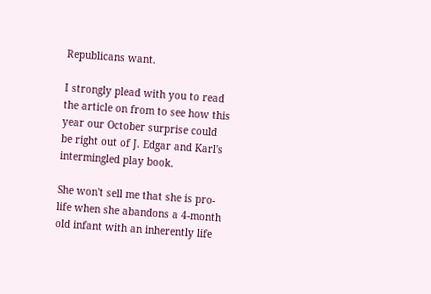Republicans want.

I strongly plead with you to read the article on from to see how this year our October surprise could be right out of J. Edgar and Karl's intermingled play book.

She won't sell me that she is pro-life when she abandons a 4-month old infant with an inherently life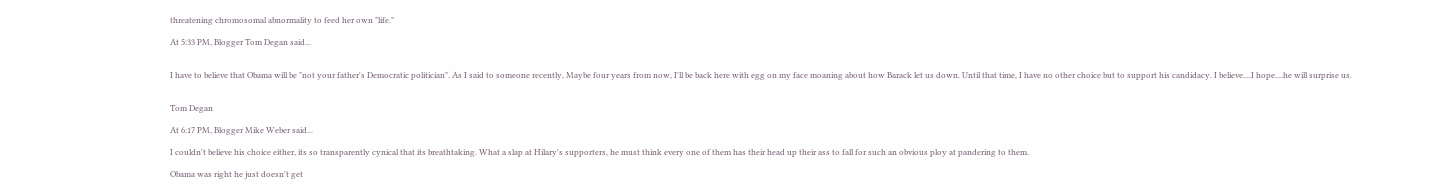threatening chromosomal abnormality to feed her own "life."

At 5:33 PM, Blogger Tom Degan said...


I have to believe that Obama will be "not your father's Democratic politician". As I said to someone recently, Maybe four years from now, I'll be back here with egg on my face moaning about how Barack let us down. Until that time, I have no other choice but to support his candidacy. I believe....I hope....he will surprise us.


Tom Degan

At 6:17 PM, Blogger Mike Weber said...

I couldn't believe his choice either, its so transparently cynical that its breathtaking. What a slap at Hilary's supporters, he must think every one of them has their head up their ass to fall for such an obvious ploy at pandering to them.

Obama was right he just doesn't get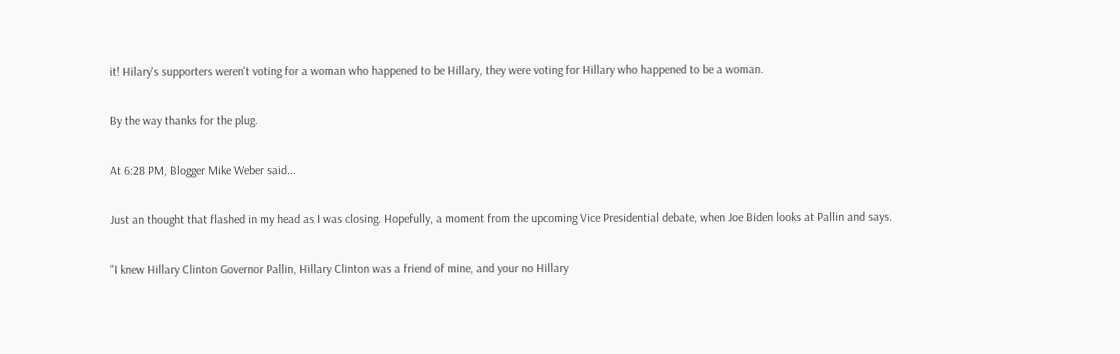it! Hilary's supporters weren't voting for a woman who happened to be Hillary, they were voting for Hillary who happened to be a woman.

By the way thanks for the plug.

At 6:28 PM, Blogger Mike Weber said...

Just an thought that flashed in my head as I was closing. Hopefully, a moment from the upcoming Vice Presidential debate, when Joe Biden looks at Pallin and says.

"I knew Hillary Clinton Governor Pallin, Hillary Clinton was a friend of mine, and your no Hillary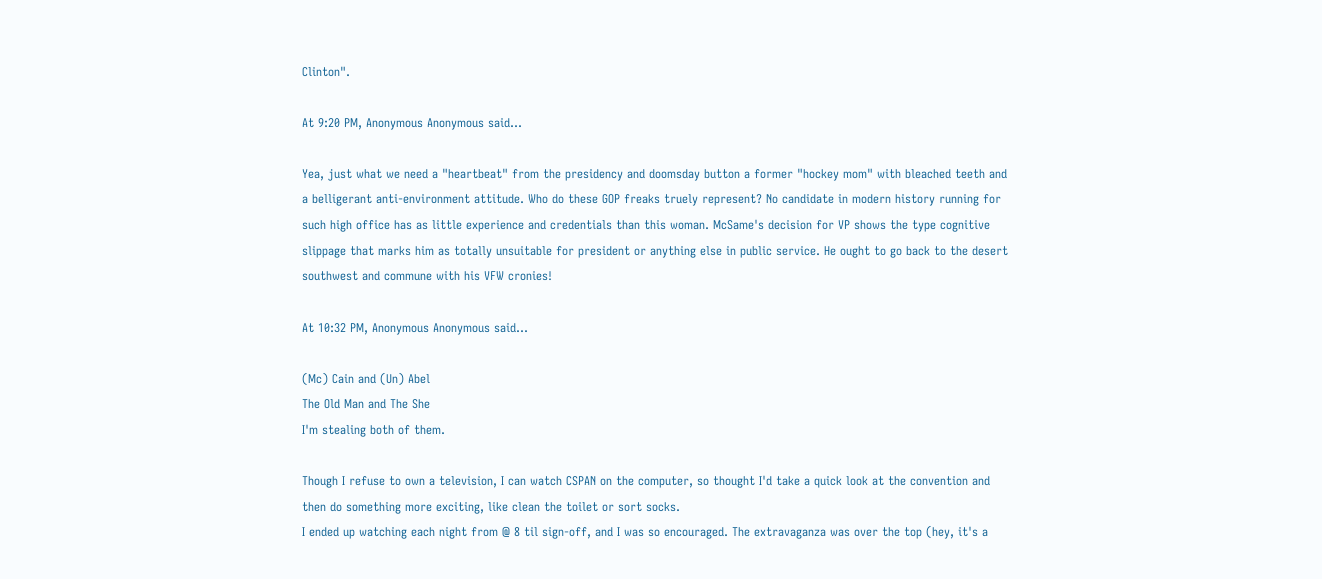Clinton".

At 9:20 PM, Anonymous Anonymous said...

Yea, just what we need a "heartbeat" from the presidency and doomsday button a former "hockey mom" with bleached teeth and a belligerant anti-environment attitude. Who do these GOP freaks truely represent? No candidate in modern history running for such high office has as little experience and credentials than this woman. McSame's decision for VP shows the type cognitive slippage that marks him as totally unsuitable for president or anything else in public service. He ought to go back to the desert southwest and commune with his VFW cronies!

At 10:32 PM, Anonymous Anonymous said...

(Mc) Cain and (Un) Abel
The Old Man and The She
I'm stealing both of them.

Though I refuse to own a television, I can watch CSPAN on the computer, so thought I'd take a quick look at the convention and then do something more exciting, like clean the toilet or sort socks.
I ended up watching each night from @ 8 til sign-off, and I was so encouraged. The extravaganza was over the top (hey, it's a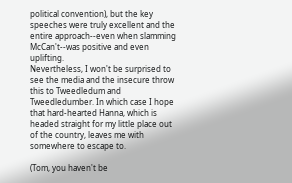political convention), but the key speeches were truly excellent and the entire approach--even when slamming McCan't--was positive and even uplifting.
Nevertheless, I won't be surprised to see the media and the insecure throw this to Tweedledum and Tweedledumber. In which case I hope that hard-hearted Hanna, which is headed straight for my little place out of the country, leaves me with somewhere to escape to.

(Tom, you haven't be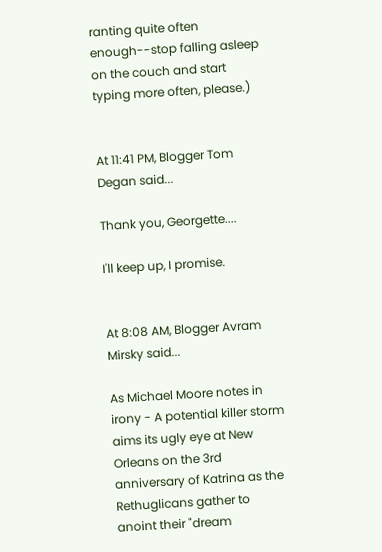ranting quite often enough--stop falling asleep on the couch and start typing more often, please.)


At 11:41 PM, Blogger Tom Degan said...

Thank you, Georgette....

I'll keep up, I promise.


At 8:08 AM, Blogger Avram Mirsky said...

As Michael Moore notes in irony - A potential killer storm aims its ugly eye at New Orleans on the 3rd anniversary of Katrina as the Rethuglicans gather to anoint their "dream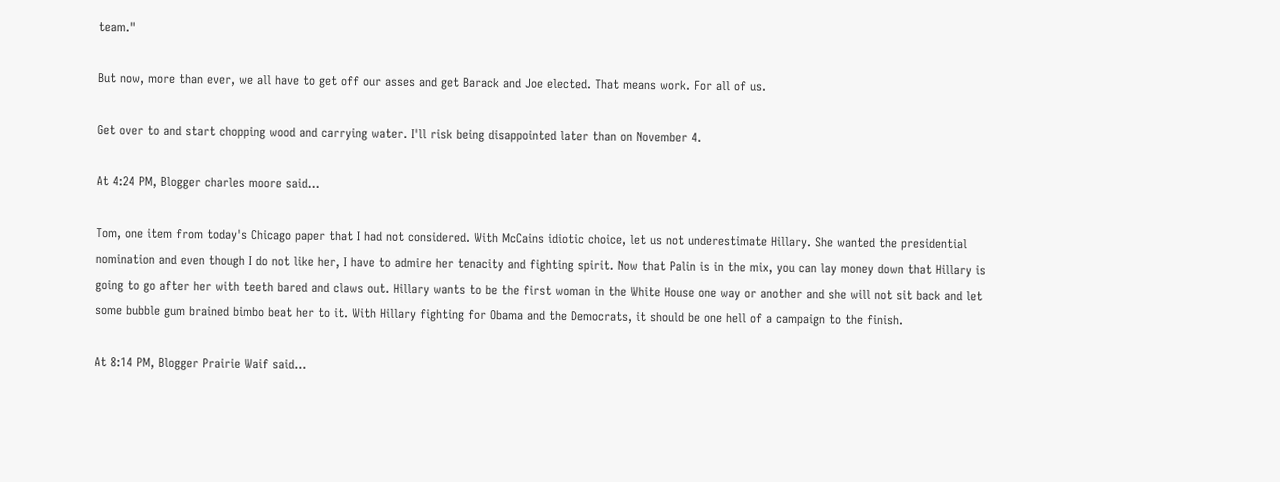team."

But now, more than ever, we all have to get off our asses and get Barack and Joe elected. That means work. For all of us.

Get over to and start chopping wood and carrying water. I'll risk being disappointed later than on November 4.

At 4:24 PM, Blogger charles moore said...

Tom, one item from today's Chicago paper that I had not considered. With McCains idiotic choice, let us not underestimate Hillary. She wanted the presidential nomination and even though I do not like her, I have to admire her tenacity and fighting spirit. Now that Palin is in the mix, you can lay money down that Hillary is going to go after her with teeth bared and claws out. Hillary wants to be the first woman in the White House one way or another and she will not sit back and let some bubble gum brained bimbo beat her to it. With Hillary fighting for Obama and the Democrats, it should be one hell of a campaign to the finish.

At 8:14 PM, Blogger Prairie Waif said...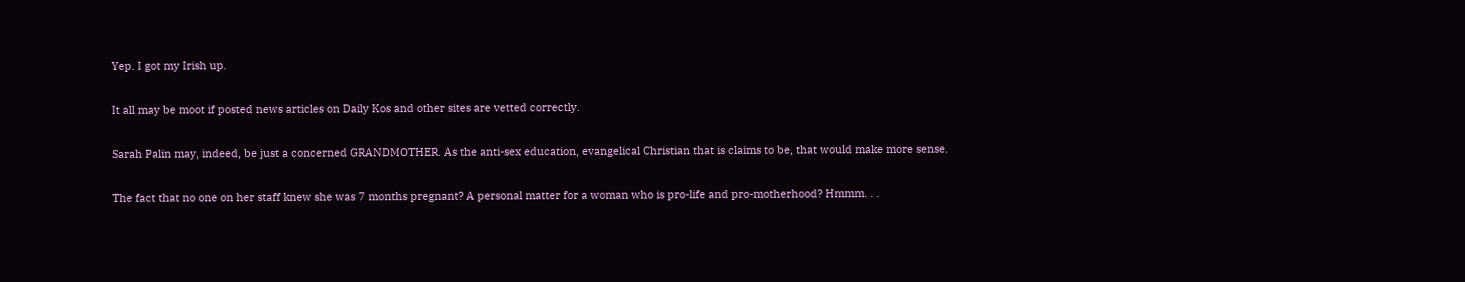Yep. I got my Irish up.

It all may be moot if posted news articles on Daily Kos and other sites are vetted correctly.

Sarah Palin may, indeed, be just a concerned GRANDMOTHER. As the anti-sex education, evangelical Christian that is claims to be, that would make more sense.

The fact that no one on her staff knew she was 7 months pregnant? A personal matter for a woman who is pro-life and pro-motherhood? Hmmm. . .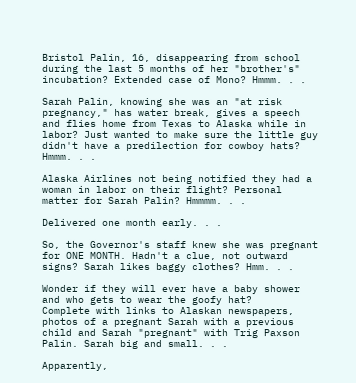Bristol Palin, 16, disappearing from school during the last 5 months of her "brother's" incubation? Extended case of Mono? Hmmm. . .

Sarah Palin, knowing she was an "at risk pregnancy," has water break, gives a speech and flies home from Texas to Alaska while in labor? Just wanted to make sure the little guy didn't have a predilection for cowboy hats? Hmmm. . .

Alaska Airlines not being notified they had a woman in labor on their flight? Personal matter for Sarah Palin? Hmmmm. . .

Delivered one month early. . .

So, the Governor's staff knew she was pregnant for ONE MONTH. Hadn't a clue, not outward signs? Sarah likes baggy clothes? Hmm. . .

Wonder if they will ever have a baby shower and who gets to wear the goofy hat?
Complete with links to Alaskan newspapers, photos of a pregnant Sarah with a previous child and Sarah "pregnant" with Trig Paxson Palin. Sarah big and small. . .

Apparently,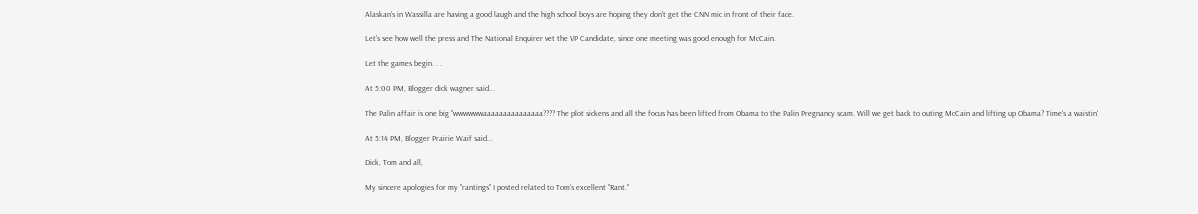Alaskan's in Wassilla are having a good laugh and the high school boys are hoping they don't get the CNN mic in front of their face.

Let's see how well the press and The National Enquirer vet the VP Candidate, since one meeting was good enough for McCain.

Let the games begin. . .

At 5:00 PM, Blogger dick wagner said...

The Palin affair is one big "wwwwwwaaaaaaaaaaaaaaa???? The plot sickens and all the focus has been lifted from Obama to the Palin Pregnancy scam. Will we get back to outing McCain and lifting up Obama? Time's a waistin'

At 5:14 PM, Blogger Prairie Waif said...

Dick, Tom and all,

My sincere apologies for my "rantings" I posted related to Tom's excellent "Rant."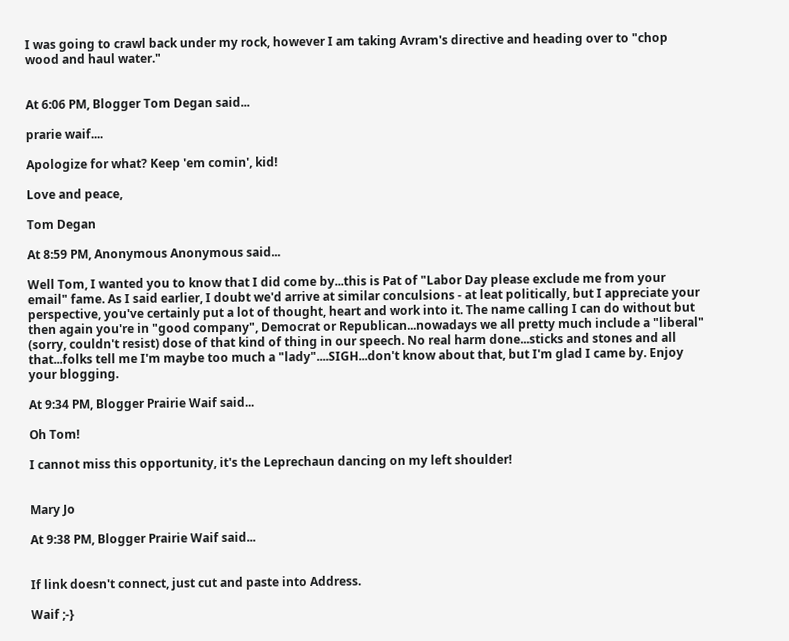I was going to crawl back under my rock, however I am taking Avram's directive and heading over to "chop wood and haul water."


At 6:06 PM, Blogger Tom Degan said...

prarie waif....

Apologize for what? Keep 'em comin', kid!

Love and peace,

Tom Degan

At 8:59 PM, Anonymous Anonymous said...

Well Tom, I wanted you to know that I did come by...this is Pat of "Labor Day please exclude me from your email" fame. As I said earlier, I doubt we'd arrive at similar conculsions - at leat politically, but I appreciate your perspective, you've certainly put a lot of thought, heart and work into it. The name calling I can do without but then again you're in "good company", Democrat or Republican...nowadays we all pretty much include a "liberal" (sorry, couldn't resist) dose of that kind of thing in our speech. No real harm done...sticks and stones and all that...folks tell me I'm maybe too much a "lady"....SIGH...don't know about that, but I'm glad I came by. Enjoy your blogging.

At 9:34 PM, Blogger Prairie Waif said...

Oh Tom!

I cannot miss this opportunity, it's the Leprechaun dancing on my left shoulder!


Mary Jo

At 9:38 PM, Blogger Prairie Waif said...


If link doesn't connect, just cut and paste into Address.

Waif ;-}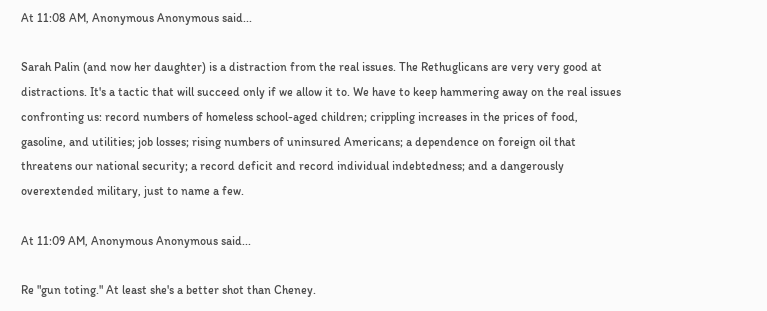At 11:08 AM, Anonymous Anonymous said...

Sarah Palin (and now her daughter) is a distraction from the real issues. The Rethuglicans are very very good at distractions. It's a tactic that will succeed only if we allow it to. We have to keep hammering away on the real issues confronting us: record numbers of homeless school-aged children; crippling increases in the prices of food, gasoline, and utilities; job losses; rising numbers of uninsured Americans; a dependence on foreign oil that threatens our national security; a record deficit and record individual indebtedness; and a dangerously overextended military, just to name a few.

At 11:09 AM, Anonymous Anonymous said...

Re "gun toting." At least she's a better shot than Cheney.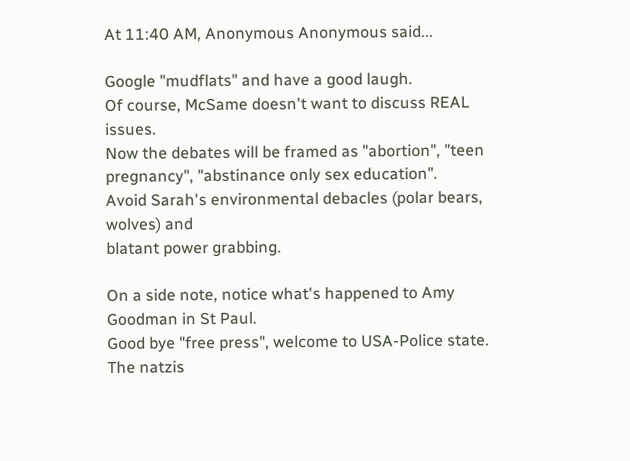At 11:40 AM, Anonymous Anonymous said...

Google "mudflats" and have a good laugh.
Of course, McSame doesn't want to discuss REAL issues.
Now the debates will be framed as "abortion", "teen pregnancy", "abstinance only sex education".
Avoid Sarah's environmental debacles (polar bears, wolves) and
blatant power grabbing.

On a side note, notice what's happened to Amy Goodman in St Paul.
Good bye "free press", welcome to USA-Police state. The natzis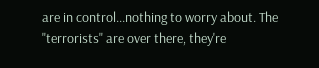are in control...nothing to worry about. The "terrorists" are over there, they're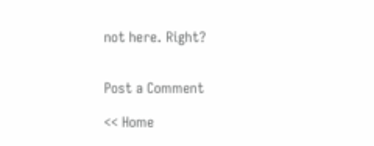not here. Right?


Post a Comment

<< Home